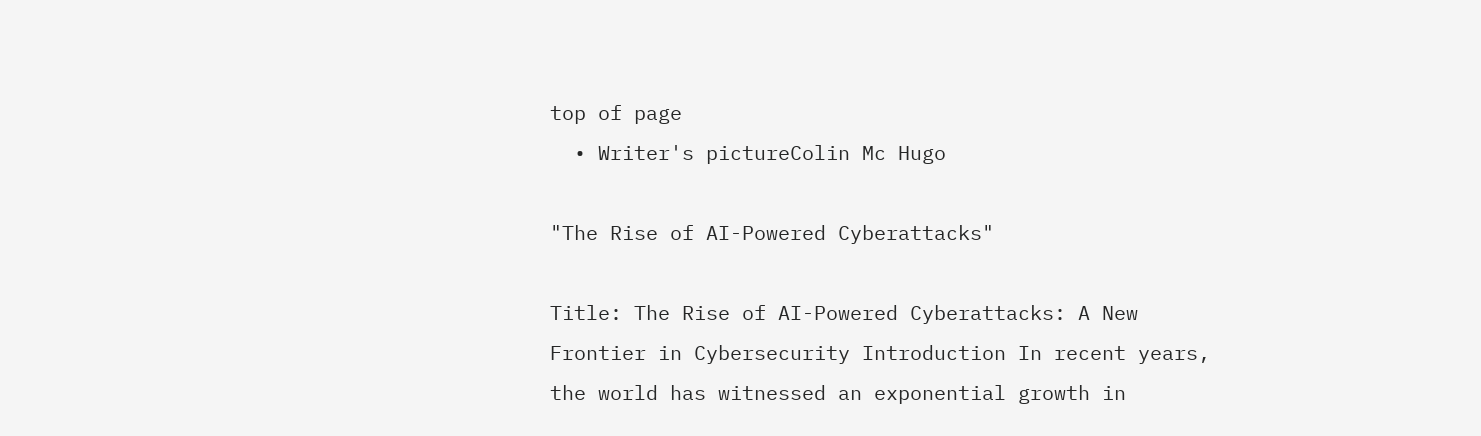top of page
  • Writer's pictureColin Mc Hugo

"The Rise of AI-Powered Cyberattacks"

Title: The Rise of AI-Powered Cyberattacks: A New Frontier in Cybersecurity Introduction In recent years, the world has witnessed an exponential growth in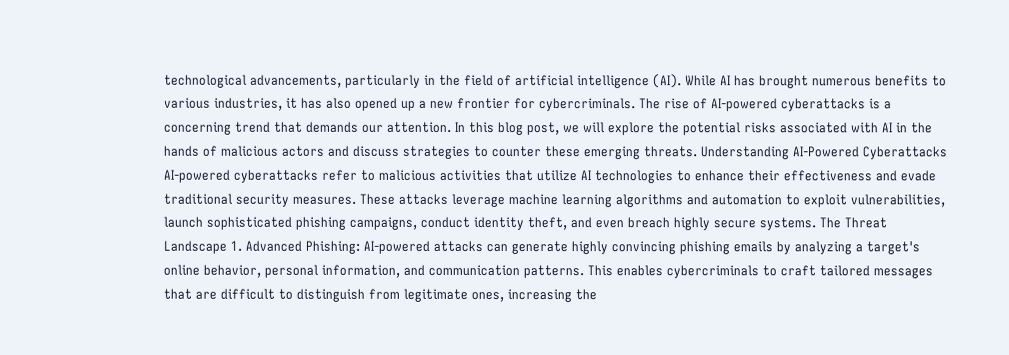technological advancements, particularly in the field of artificial intelligence (AI). While AI has brought numerous benefits to various industries, it has also opened up a new frontier for cybercriminals. The rise of AI-powered cyberattacks is a concerning trend that demands our attention. In this blog post, we will explore the potential risks associated with AI in the hands of malicious actors and discuss strategies to counter these emerging threats. Understanding AI-Powered Cyberattacks AI-powered cyberattacks refer to malicious activities that utilize AI technologies to enhance their effectiveness and evade traditional security measures. These attacks leverage machine learning algorithms and automation to exploit vulnerabilities, launch sophisticated phishing campaigns, conduct identity theft, and even breach highly secure systems. The Threat Landscape 1. Advanced Phishing: AI-powered attacks can generate highly convincing phishing emails by analyzing a target's online behavior, personal information, and communication patterns. This enables cybercriminals to craft tailored messages that are difficult to distinguish from legitimate ones, increasing the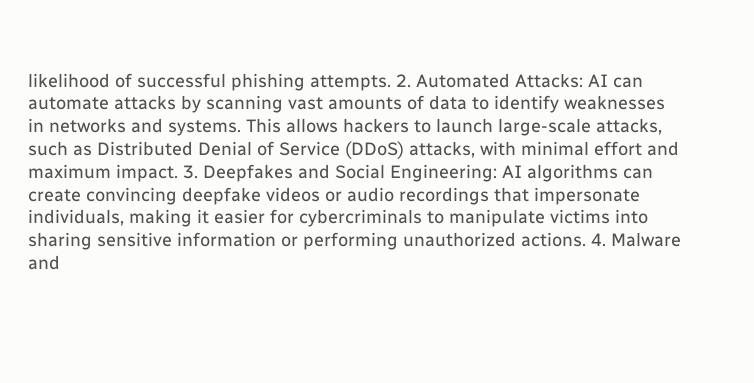likelihood of successful phishing attempts. 2. Automated Attacks: AI can automate attacks by scanning vast amounts of data to identify weaknesses in networks and systems. This allows hackers to launch large-scale attacks, such as Distributed Denial of Service (DDoS) attacks, with minimal effort and maximum impact. 3. Deepfakes and Social Engineering: AI algorithms can create convincing deepfake videos or audio recordings that impersonate individuals, making it easier for cybercriminals to manipulate victims into sharing sensitive information or performing unauthorized actions. 4. Malware and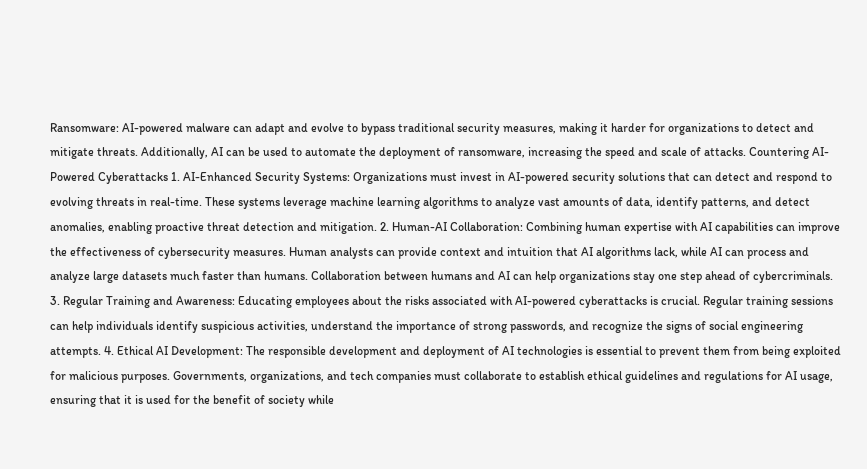Ransomware: AI-powered malware can adapt and evolve to bypass traditional security measures, making it harder for organizations to detect and mitigate threats. Additionally, AI can be used to automate the deployment of ransomware, increasing the speed and scale of attacks. Countering AI-Powered Cyberattacks 1. AI-Enhanced Security Systems: Organizations must invest in AI-powered security solutions that can detect and respond to evolving threats in real-time. These systems leverage machine learning algorithms to analyze vast amounts of data, identify patterns, and detect anomalies, enabling proactive threat detection and mitigation. 2. Human-AI Collaboration: Combining human expertise with AI capabilities can improve the effectiveness of cybersecurity measures. Human analysts can provide context and intuition that AI algorithms lack, while AI can process and analyze large datasets much faster than humans. Collaboration between humans and AI can help organizations stay one step ahead of cybercriminals. 3. Regular Training and Awareness: Educating employees about the risks associated with AI-powered cyberattacks is crucial. Regular training sessions can help individuals identify suspicious activities, understand the importance of strong passwords, and recognize the signs of social engineering attempts. 4. Ethical AI Development: The responsible development and deployment of AI technologies is essential to prevent them from being exploited for malicious purposes. Governments, organizations, and tech companies must collaborate to establish ethical guidelines and regulations for AI usage, ensuring that it is used for the benefit of society while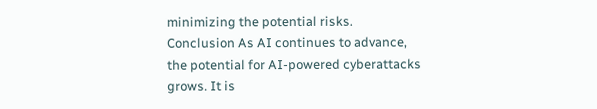minimizing the potential risks. Conclusion As AI continues to advance, the potential for AI-powered cyberattacks grows. It is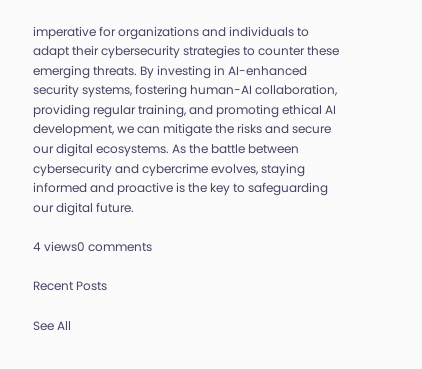imperative for organizations and individuals to adapt their cybersecurity strategies to counter these emerging threats. By investing in AI-enhanced security systems, fostering human-AI collaboration, providing regular training, and promoting ethical AI development, we can mitigate the risks and secure our digital ecosystems. As the battle between cybersecurity and cybercrime evolves, staying informed and proactive is the key to safeguarding our digital future.

4 views0 comments

Recent Posts

See All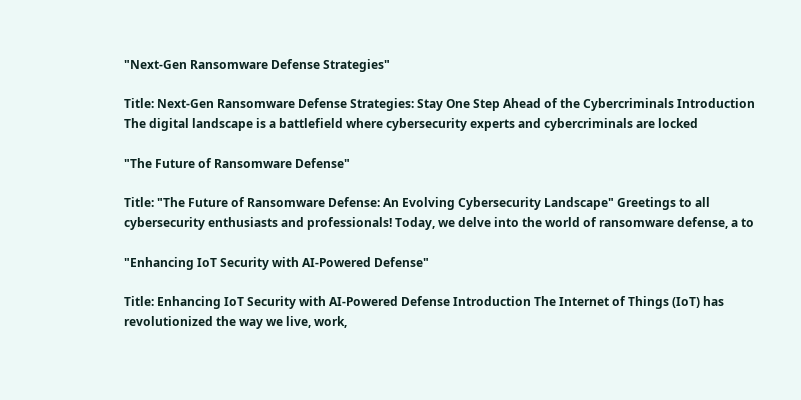"Next-Gen Ransomware Defense Strategies"

Title: Next-Gen Ransomware Defense Strategies: Stay One Step Ahead of the Cybercriminals Introduction The digital landscape is a battlefield where cybersecurity experts and cybercriminals are locked

"The Future of Ransomware Defense"

Title: "The Future of Ransomware Defense: An Evolving Cybersecurity Landscape" Greetings to all cybersecurity enthusiasts and professionals! Today, we delve into the world of ransomware defense, a to

"Enhancing IoT Security with AI-Powered Defense"

Title: Enhancing IoT Security with AI-Powered Defense Introduction The Internet of Things (IoT) has revolutionized the way we live, work,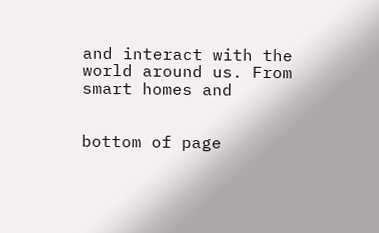and interact with the world around us. From smart homes and


bottom of page